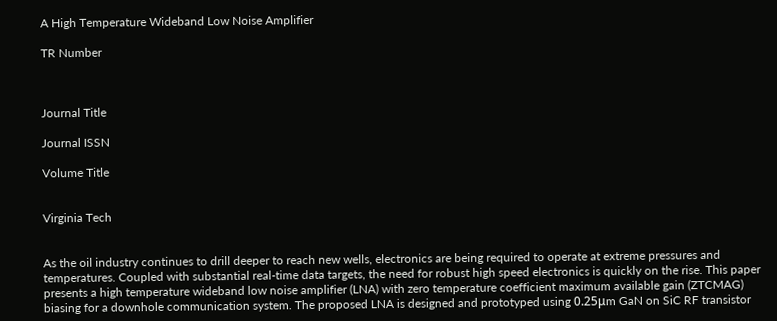A High Temperature Wideband Low Noise Amplifier

TR Number



Journal Title

Journal ISSN

Volume Title


Virginia Tech


As the oil industry continues to drill deeper to reach new wells, electronics are being required to operate at extreme pressures and temperatures. Coupled with substantial real-time data targets, the need for robust high speed electronics is quickly on the rise. This paper presents a high temperature wideband low noise amplifier (LNA) with zero temperature coefficient maximum available gain (ZTCMAG) biasing for a downhole communication system. The proposed LNA is designed and prototyped using 0.25μm GaN on SiC RF transistor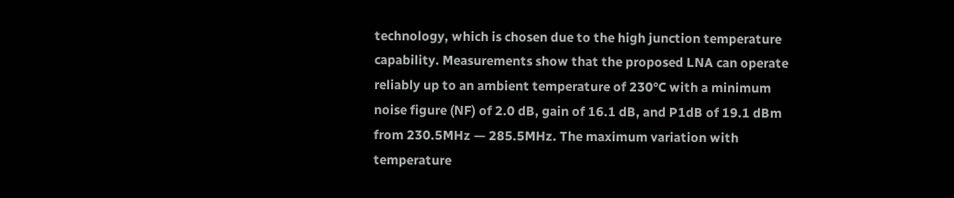technology, which is chosen due to the high junction temperature capability. Measurements show that the proposed LNA can operate reliably up to an ambient temperature of 230°C with a minimum noise figure (NF) of 2.0 dB, gain of 16.1 dB, and P1dB of 19.1 dBm from 230.5MHz — 285.5MHz. The maximum variation with temperature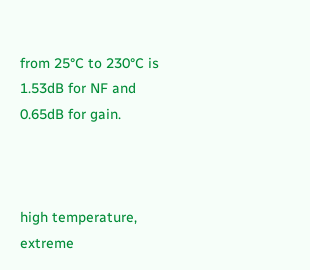from 25°C to 230°C is 1.53dB for NF and 0.65dB for gain.



high temperature, extreme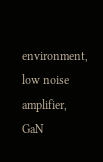environment, low noise amplifier, GaN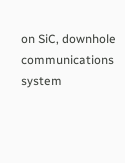on SiC, downhole communications system